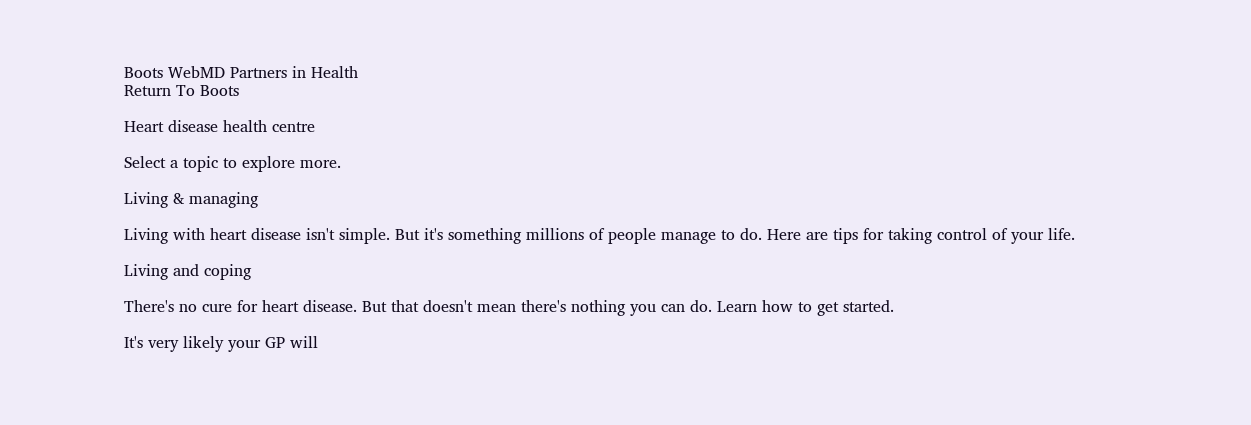Boots WebMD Partners in Health
Return To Boots

Heart disease health centre

Select a topic to explore more.

Living & managing

Living with heart disease isn't simple. But it's something millions of people manage to do. Here are tips for taking control of your life.

Living and coping

There's no cure for heart disease. But that doesn't mean there's nothing you can do. Learn how to get started.

It's very likely your GP will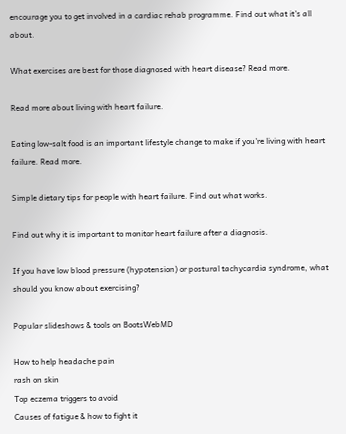encourage you to get involved in a cardiac rehab programme. Find out what it's all about.

What exercises are best for those diagnosed with heart disease? Read more.

Read more about living with heart failure.

Eating low-salt food is an important lifestyle change to make if you're living with heart failure. Read more.

Simple dietary tips for people with heart failure. Find out what works.

Find out why it is important to monitor heart failure after a diagnosis.

If you have low blood pressure (hypotension) or postural tachycardia syndrome, what should you know about exercising?

Popular slideshows & tools on BootsWebMD

How to help headache pain
rash on skin
Top eczema triggers to avoid
Causes of fatigue & how to fight it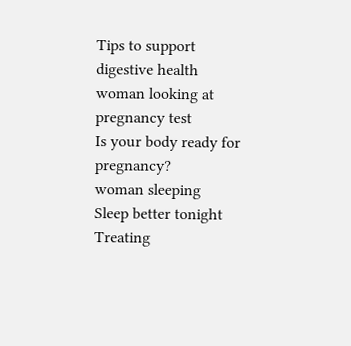Tips to support digestive health
woman looking at pregnancy test
Is your body ready for pregnancy?
woman sleeping
Sleep better tonight
Treating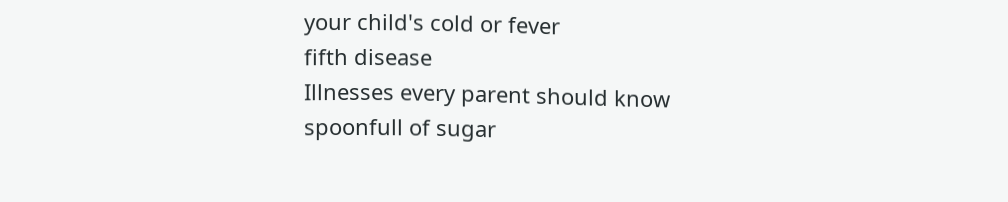your child's cold or fever
fifth disease
Illnesses every parent should know
spoonfull of sugar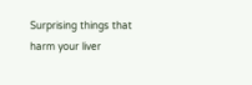Surprising things that harm your liver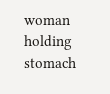woman holding stomach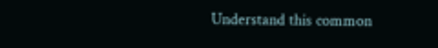Understand this common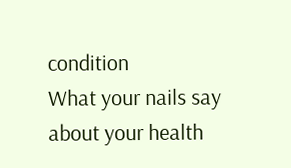condition
What your nails say about your health